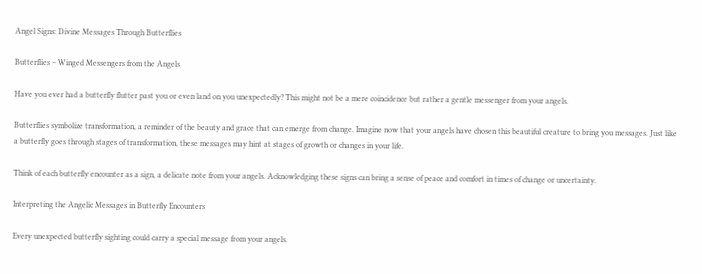Angel Signs: Divine Messages Through Butterflies

Butterflies – Winged Messengers from the Angels

Have you ever had a butterfly flutter past you or even land on you unexpectedly? This might not be a mere coincidence but rather a gentle messenger from your angels.

Butterflies symbolize transformation, a reminder of the beauty and grace that can emerge from change. Imagine now that your angels have chosen this beautiful creature to bring you messages. Just like a butterfly goes through stages of transformation, these messages may hint at stages of growth or changes in your life.

Think of each butterfly encounter as a sign, a delicate note from your angels. Acknowledging these signs can bring a sense of peace and comfort in times of change or uncertainty.

Interpreting the Angelic Messages in Butterfly Encounters

Every unexpected butterfly sighting could carry a special message from your angels.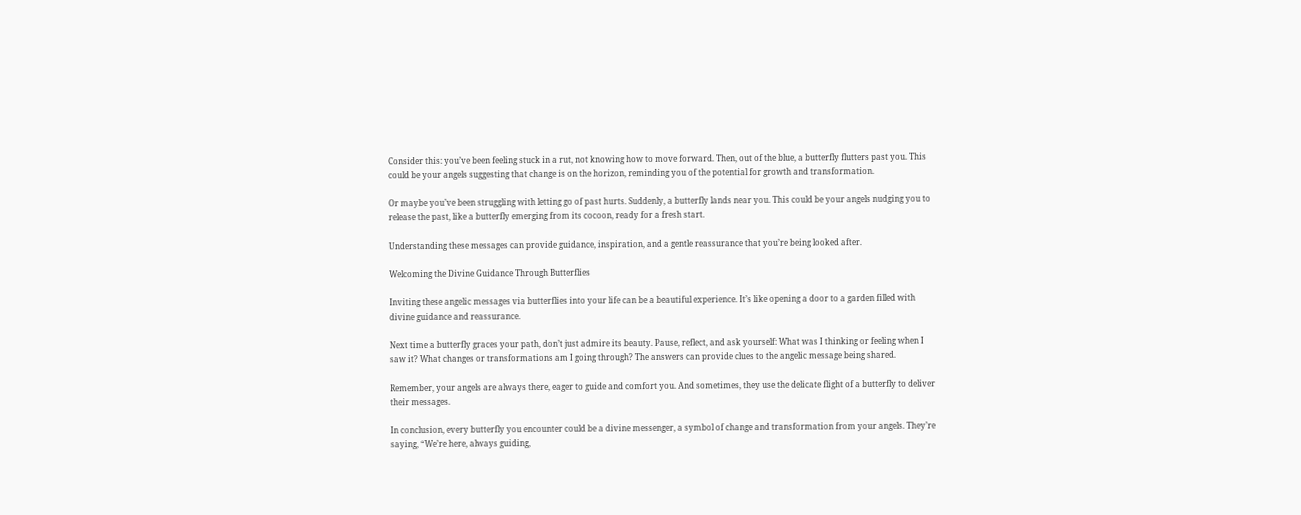Consider this: you’ve been feeling stuck in a rut, not knowing how to move forward. Then, out of the blue, a butterfly flutters past you. This could be your angels suggesting that change is on the horizon, reminding you of the potential for growth and transformation.

Or maybe you’ve been struggling with letting go of past hurts. Suddenly, a butterfly lands near you. This could be your angels nudging you to release the past, like a butterfly emerging from its cocoon, ready for a fresh start.

Understanding these messages can provide guidance, inspiration, and a gentle reassurance that you’re being looked after.

Welcoming the Divine Guidance Through Butterflies

Inviting these angelic messages via butterflies into your life can be a beautiful experience. It’s like opening a door to a garden filled with divine guidance and reassurance.

Next time a butterfly graces your path, don’t just admire its beauty. Pause, reflect, and ask yourself: What was I thinking or feeling when I saw it? What changes or transformations am I going through? The answers can provide clues to the angelic message being shared.

Remember, your angels are always there, eager to guide and comfort you. And sometimes, they use the delicate flight of a butterfly to deliver their messages.

In conclusion, every butterfly you encounter could be a divine messenger, a symbol of change and transformation from your angels. They’re saying, “We’re here, always guiding,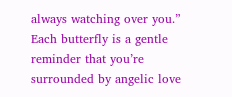always watching over you.” Each butterfly is a gentle reminder that you’re surrounded by angelic love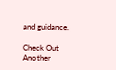and guidance.

Check Out Another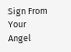Sign From Your Angel